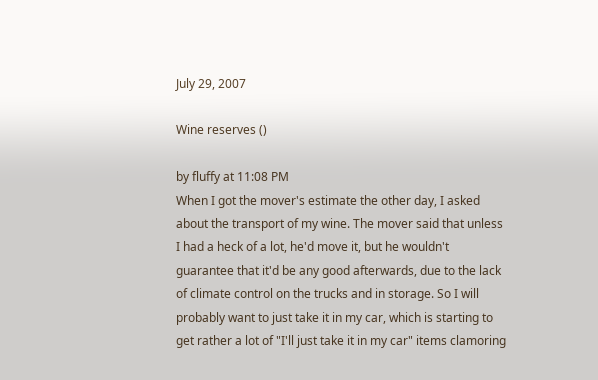July 29, 2007

Wine reserves ()

by fluffy at 11:08 PM
When I got the mover's estimate the other day, I asked about the transport of my wine. The mover said that unless I had a heck of a lot, he'd move it, but he wouldn't guarantee that it'd be any good afterwards, due to the lack of climate control on the trucks and in storage. So I will probably want to just take it in my car, which is starting to get rather a lot of "I'll just take it in my car" items clamoring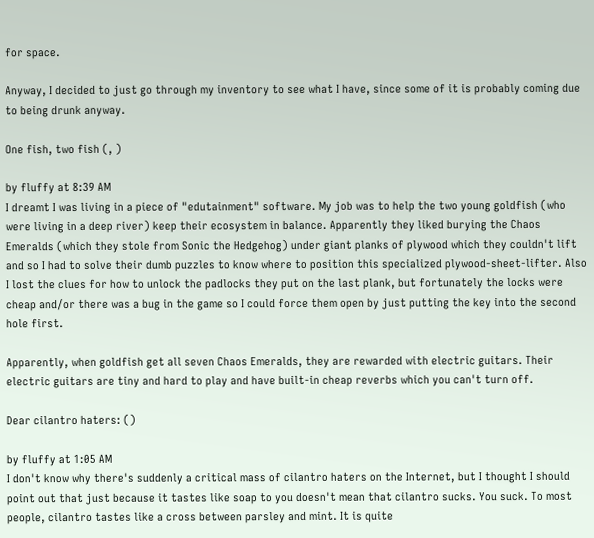for space.

Anyway, I decided to just go through my inventory to see what I have, since some of it is probably coming due to being drunk anyway.

One fish, two fish (, )

by fluffy at 8:39 AM
I dreamt I was living in a piece of "edutainment" software. My job was to help the two young goldfish (who were living in a deep river) keep their ecosystem in balance. Apparently they liked burying the Chaos Emeralds (which they stole from Sonic the Hedgehog) under giant planks of plywood which they couldn't lift and so I had to solve their dumb puzzles to know where to position this specialized plywood-sheet-lifter. Also I lost the clues for how to unlock the padlocks they put on the last plank, but fortunately the locks were cheap and/or there was a bug in the game so I could force them open by just putting the key into the second hole first.

Apparently, when goldfish get all seven Chaos Emeralds, they are rewarded with electric guitars. Their electric guitars are tiny and hard to play and have built-in cheap reverbs which you can't turn off.

Dear cilantro haters: ()

by fluffy at 1:05 AM
I don't know why there's suddenly a critical mass of cilantro haters on the Internet, but I thought I should point out that just because it tastes like soap to you doesn't mean that cilantro sucks. You suck. To most people, cilantro tastes like a cross between parsley and mint. It is quite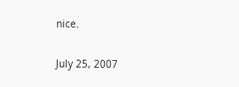nice.

July 25, 2007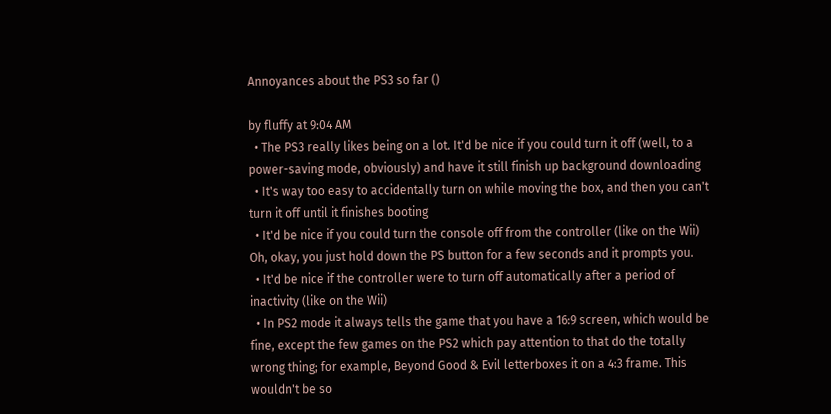Annoyances about the PS3 so far ()

by fluffy at 9:04 AM
  • The PS3 really likes being on a lot. It'd be nice if you could turn it off (well, to a power-saving mode, obviously) and have it still finish up background downloading
  • It's way too easy to accidentally turn on while moving the box, and then you can't turn it off until it finishes booting
  • It'd be nice if you could turn the console off from the controller (like on the Wii) Oh, okay, you just hold down the PS button for a few seconds and it prompts you.
  • It'd be nice if the controller were to turn off automatically after a period of inactivity (like on the Wii)
  • In PS2 mode it always tells the game that you have a 16:9 screen, which would be fine, except the few games on the PS2 which pay attention to that do the totally wrong thing; for example, Beyond Good & Evil letterboxes it on a 4:3 frame. This wouldn't be so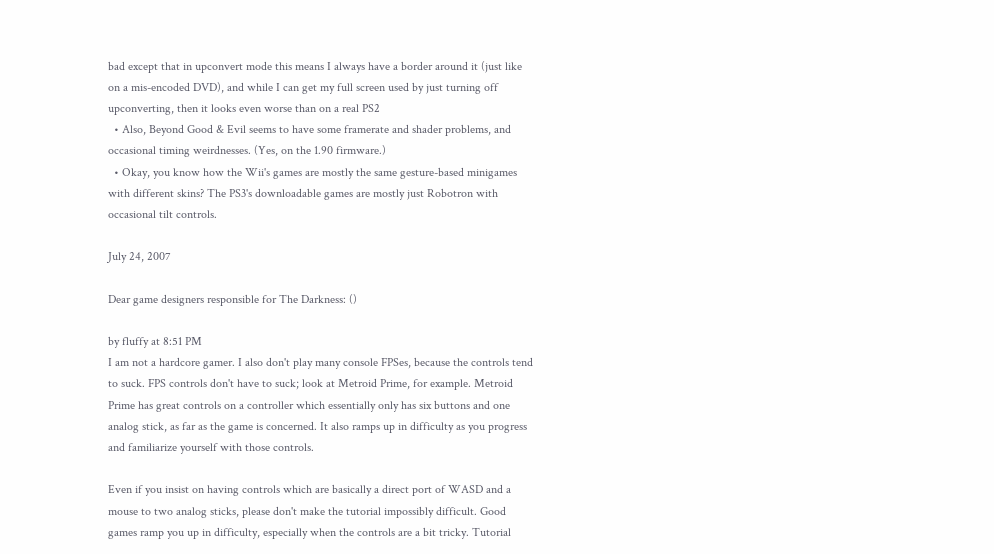bad except that in upconvert mode this means I always have a border around it (just like on a mis-encoded DVD), and while I can get my full screen used by just turning off upconverting, then it looks even worse than on a real PS2
  • Also, Beyond Good & Evil seems to have some framerate and shader problems, and occasional timing weirdnesses. (Yes, on the 1.90 firmware.)
  • Okay, you know how the Wii's games are mostly the same gesture-based minigames with different skins? The PS3's downloadable games are mostly just Robotron with occasional tilt controls.

July 24, 2007

Dear game designers responsible for The Darkness: ()

by fluffy at 8:51 PM
I am not a hardcore gamer. I also don't play many console FPSes, because the controls tend to suck. FPS controls don't have to suck; look at Metroid Prime, for example. Metroid Prime has great controls on a controller which essentially only has six buttons and one analog stick, as far as the game is concerned. It also ramps up in difficulty as you progress and familiarize yourself with those controls.

Even if you insist on having controls which are basically a direct port of WASD and a mouse to two analog sticks, please don't make the tutorial impossibly difficult. Good games ramp you up in difficulty, especially when the controls are a bit tricky. Tutorial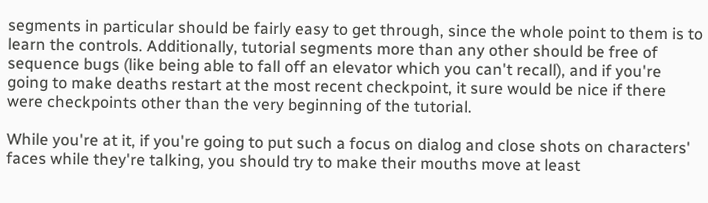segments in particular should be fairly easy to get through, since the whole point to them is to learn the controls. Additionally, tutorial segments more than any other should be free of sequence bugs (like being able to fall off an elevator which you can't recall), and if you're going to make deaths restart at the most recent checkpoint, it sure would be nice if there were checkpoints other than the very beginning of the tutorial.

While you're at it, if you're going to put such a focus on dialog and close shots on characters' faces while they're talking, you should try to make their mouths move at least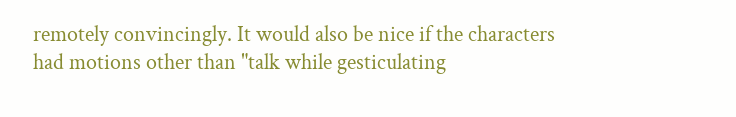remotely convincingly. It would also be nice if the characters had motions other than "talk while gesticulating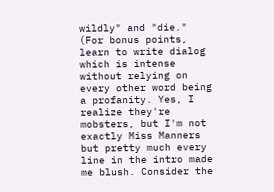wildly" and "die." (For bonus points, learn to write dialog which is intense without relying on every other word being a profanity. Yes, I realize they're mobsters, but I'm not exactly Miss Manners but pretty much every line in the intro made me blush. Consider the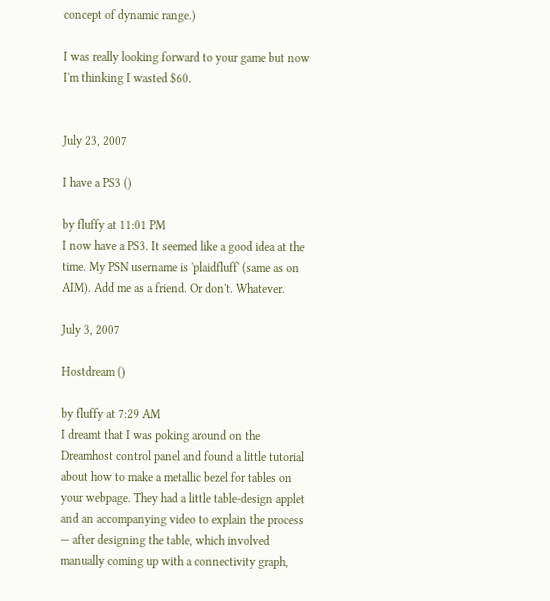concept of dynamic range.)

I was really looking forward to your game but now I'm thinking I wasted $60.


July 23, 2007

I have a PS3 ()

by fluffy at 11:01 PM
I now have a PS3. It seemed like a good idea at the time. My PSN username is 'plaidfluff' (same as on AIM). Add me as a friend. Or don't. Whatever.

July 3, 2007

Hostdream ()

by fluffy at 7:29 AM
I dreamt that I was poking around on the Dreamhost control panel and found a little tutorial about how to make a metallic bezel for tables on your webpage. They had a little table-design applet and an accompanying video to explain the process — after designing the table, which involved manually coming up with a connectivity graph,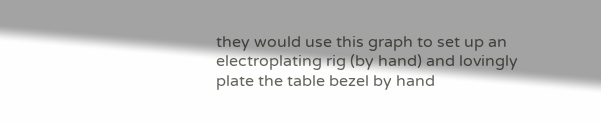they would use this graph to set up an electroplating rig (by hand) and lovingly plate the table bezel by hand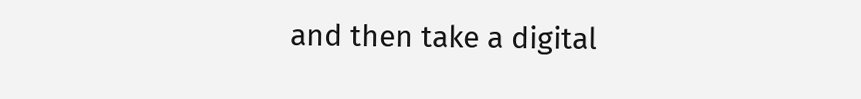and then take a digital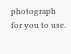photograph for you to use.